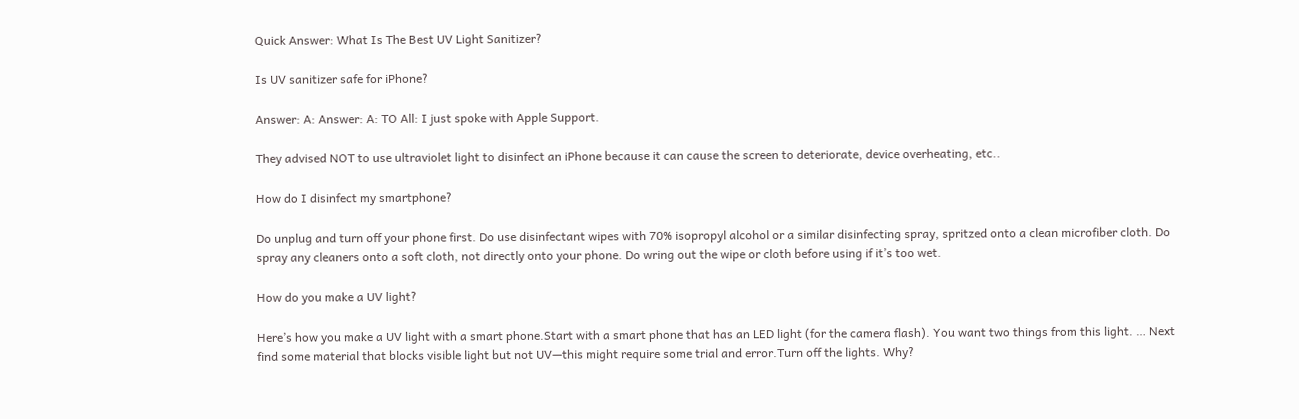Quick Answer: What Is The Best UV Light Sanitizer?

Is UV sanitizer safe for iPhone?

Answer: A: Answer: A: TO All: I just spoke with Apple Support.

They advised NOT to use ultraviolet light to disinfect an iPhone because it can cause the screen to deteriorate, device overheating, etc..

How do I disinfect my smartphone?

Do unplug and turn off your phone first. Do use disinfectant wipes with 70% isopropyl alcohol or a similar disinfecting spray, spritzed onto a clean microfiber cloth. Do spray any cleaners onto a soft cloth, not directly onto your phone. Do wring out the wipe or cloth before using if it’s too wet.

How do you make a UV light?

Here’s how you make a UV light with a smart phone.Start with a smart phone that has an LED light (for the camera flash). You want two things from this light. … Next find some material that blocks visible light but not UV—this might require some trial and error.Turn off the lights. Why?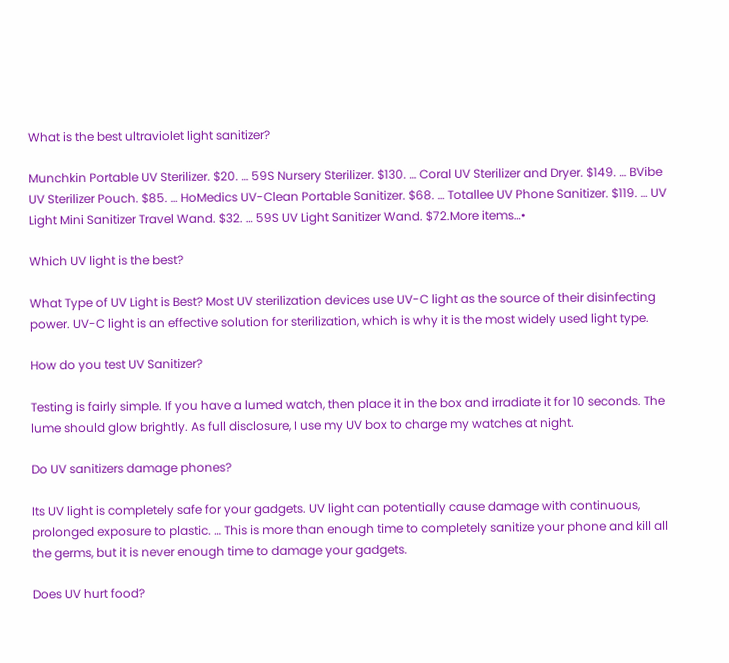What is the best ultraviolet light sanitizer?

Munchkin Portable UV Sterilizer. $20. … 59S Nursery Sterilizer. $130. … Coral UV Sterilizer and Dryer. $149. … BVibe UV Sterilizer Pouch. $85. … HoMedics UV-Clean Portable Sanitizer. $68. … Totallee UV Phone Sanitizer. $119. … UV Light Mini Sanitizer Travel Wand. $32. … 59S UV Light Sanitizer Wand. $72.More items…•

Which UV light is the best?

What Type of UV Light is Best? Most UV sterilization devices use UV-C light as the source of their disinfecting power. UV-C light is an effective solution for sterilization, which is why it is the most widely used light type.

How do you test UV Sanitizer?

Testing is fairly simple. If you have a lumed watch, then place it in the box and irradiate it for 10 seconds. The lume should glow brightly. As full disclosure, I use my UV box to charge my watches at night.

Do UV sanitizers damage phones?

Its UV light is completely safe for your gadgets. UV light can potentially cause damage with continuous, prolonged exposure to plastic. … This is more than enough time to completely sanitize your phone and kill all the germs, but it is never enough time to damage your gadgets.

Does UV hurt food?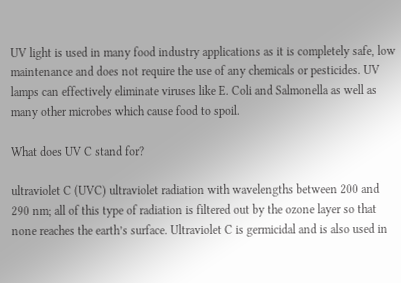UV light is used in many food industry applications as it is completely safe, low maintenance and does not require the use of any chemicals or pesticides. UV lamps can effectively eliminate viruses like E. Coli and Salmonella as well as many other microbes which cause food to spoil.

What does UV C stand for?

ultraviolet C (UVC) ultraviolet radiation with wavelengths between 200 and 290 nm; all of this type of radiation is filtered out by the ozone layer so that none reaches the earth’s surface. Ultraviolet C is germicidal and is also used in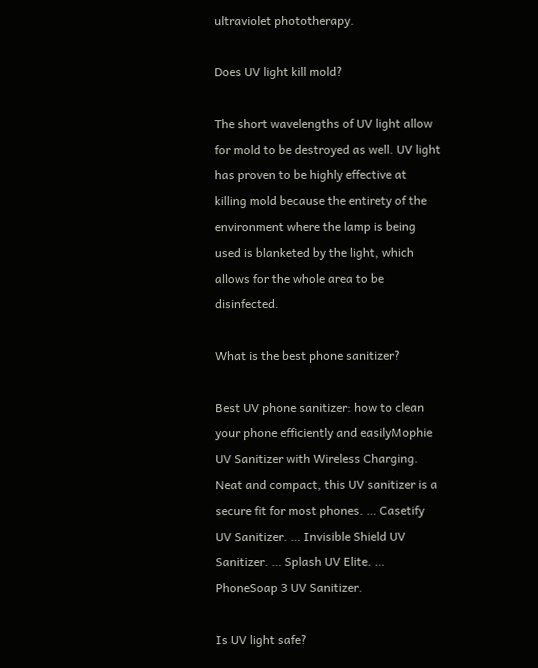ultraviolet phototherapy.

Does UV light kill mold?

The short wavelengths of UV light allow for mold to be destroyed as well. UV light has proven to be highly effective at killing mold because the entirety of the environment where the lamp is being used is blanketed by the light, which allows for the whole area to be disinfected.

What is the best phone sanitizer?

Best UV phone sanitizer: how to clean your phone efficiently and easilyMophie UV Sanitizer with Wireless Charging. Neat and compact, this UV sanitizer is a secure fit for most phones. … Casetify UV Sanitizer. … Invisible Shield UV Sanitizer. … Splash UV Elite. … PhoneSoap 3 UV Sanitizer.

Is UV light safe?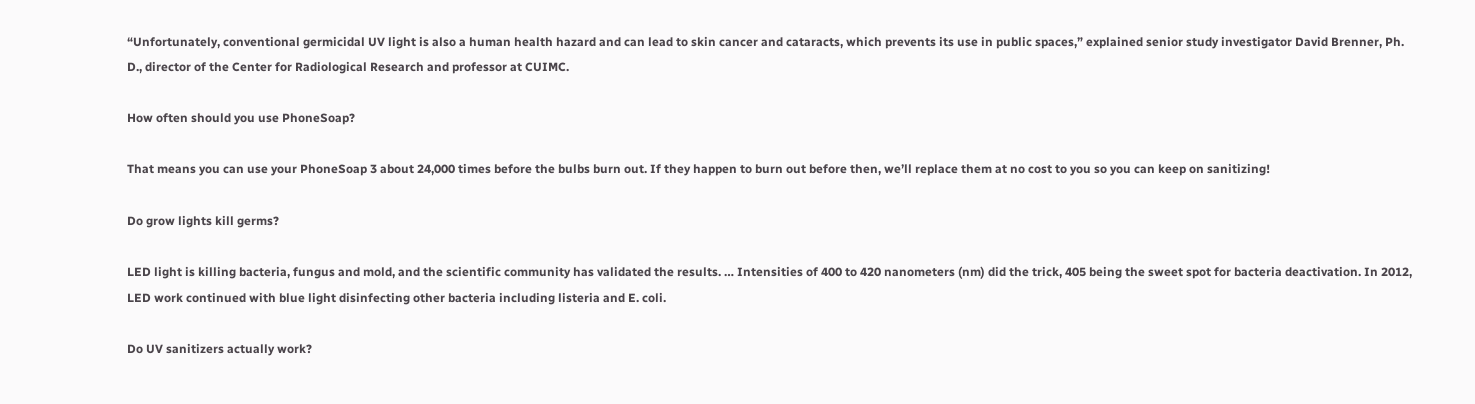“Unfortunately, conventional germicidal UV light is also a human health hazard and can lead to skin cancer and cataracts, which prevents its use in public spaces,” explained senior study investigator David Brenner, Ph. D., director of the Center for Radiological Research and professor at CUIMC.

How often should you use PhoneSoap?

That means you can use your PhoneSoap 3 about 24,000 times before the bulbs burn out. If they happen to burn out before then, we’ll replace them at no cost to you so you can keep on sanitizing!

Do grow lights kill germs?

LED light is killing bacteria, fungus and mold, and the scientific community has validated the results. … Intensities of 400 to 420 nanometers (nm) did the trick, 405 being the sweet spot for bacteria deactivation. In 2012, LED work continued with blue light disinfecting other bacteria including listeria and E. coli.

Do UV sanitizers actually work?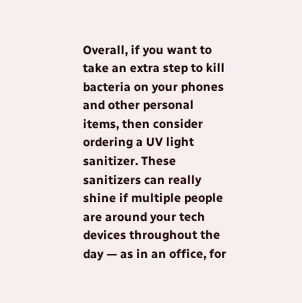Overall, if you want to take an extra step to kill bacteria on your phones and other personal items, then consider ordering a UV light sanitizer. These sanitizers can really shine if multiple people are around your tech devices throughout the day — as in an office, for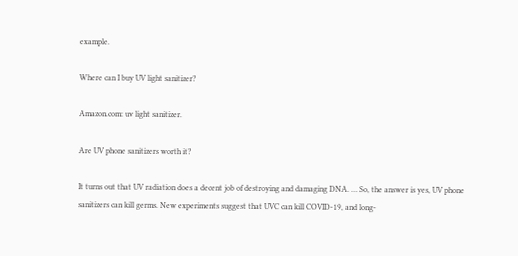example.

Where can I buy UV light sanitizer?

Amazon.com: uv light sanitizer.

Are UV phone sanitizers worth it?

It turns out that UV radiation does a decent job of destroying and damaging DNA. … So, the answer is yes, UV phone sanitizers can kill germs. New experiments suggest that UVC can kill COVID-19, and long-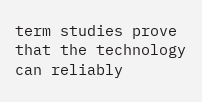term studies prove that the technology can reliably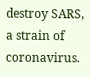destroy SARS, a strain of coronavirus.